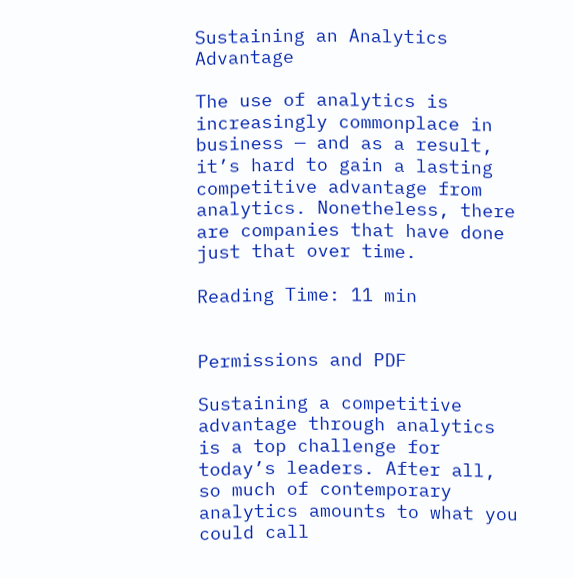Sustaining an Analytics Advantage

The use of analytics is increasingly commonplace in business — and as a result, it’s hard to gain a lasting competitive advantage from analytics. Nonetheless, there are companies that have done just that over time.

Reading Time: 11 min


Permissions and PDF

Sustaining a competitive advantage through analytics is a top challenge for today’s leaders. After all, so much of contemporary analytics amounts to what you could call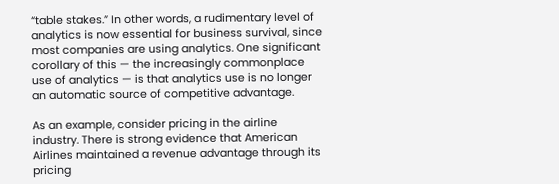“table stakes.” In other words, a rudimentary level of analytics is now essential for business survival, since most companies are using analytics. One significant corollary of this — the increasingly commonplace use of analytics — is that analytics use is no longer an automatic source of competitive advantage.

As an example, consider pricing in the airline industry. There is strong evidence that American Airlines maintained a revenue advantage through its pricing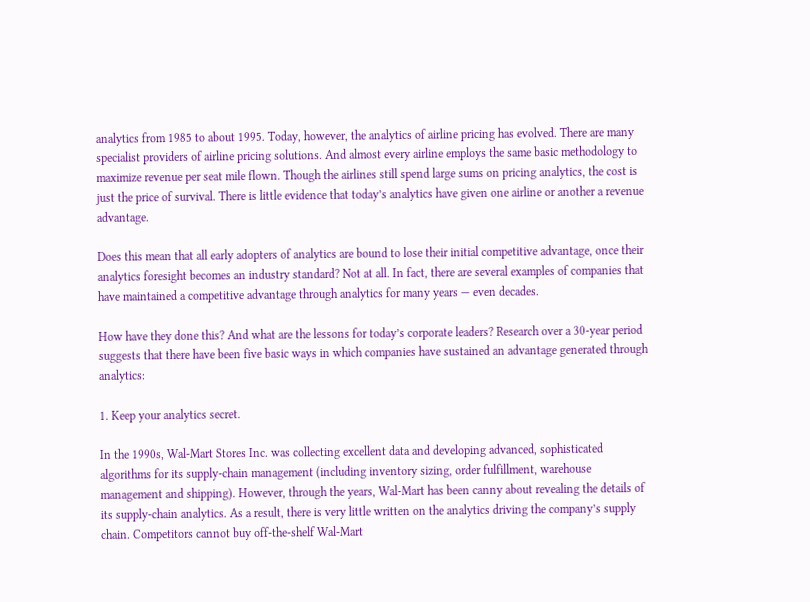analytics from 1985 to about 1995. Today, however, the analytics of airline pricing has evolved. There are many specialist providers of airline pricing solutions. And almost every airline employs the same basic methodology to maximize revenue per seat mile flown. Though the airlines still spend large sums on pricing analytics, the cost is just the price of survival. There is little evidence that today’s analytics have given one airline or another a revenue advantage.

Does this mean that all early adopters of analytics are bound to lose their initial competitive advantage, once their analytics foresight becomes an industry standard? Not at all. In fact, there are several examples of companies that have maintained a competitive advantage through analytics for many years — even decades.

How have they done this? And what are the lessons for today’s corporate leaders? Research over a 30-year period suggests that there have been five basic ways in which companies have sustained an advantage generated through analytics:

1. Keep your analytics secret.

In the 1990s, Wal-Mart Stores Inc. was collecting excellent data and developing advanced, sophisticated algorithms for its supply-chain management (including inventory sizing, order fulfillment, warehouse management and shipping). However, through the years, Wal-Mart has been canny about revealing the details of its supply-chain analytics. As a result, there is very little written on the analytics driving the company’s supply chain. Competitors cannot buy off-the-shelf Wal-Mart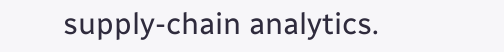supply-chain analytics.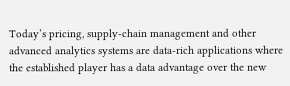Today’s pricing, supply-chain management and other advanced analytics systems are data-rich applications where the established player has a data advantage over the new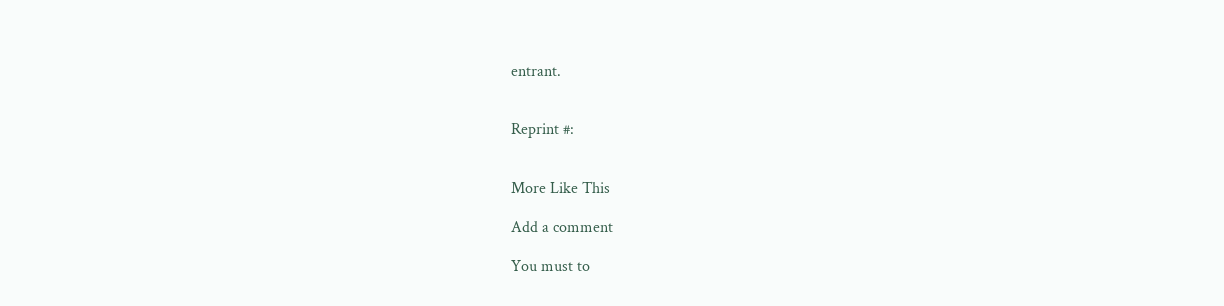entrant.


Reprint #:


More Like This

Add a comment

You must to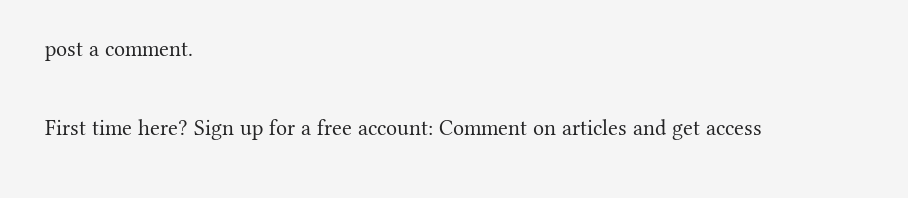post a comment.

First time here? Sign up for a free account: Comment on articles and get access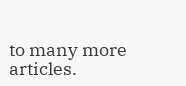to many more articles.